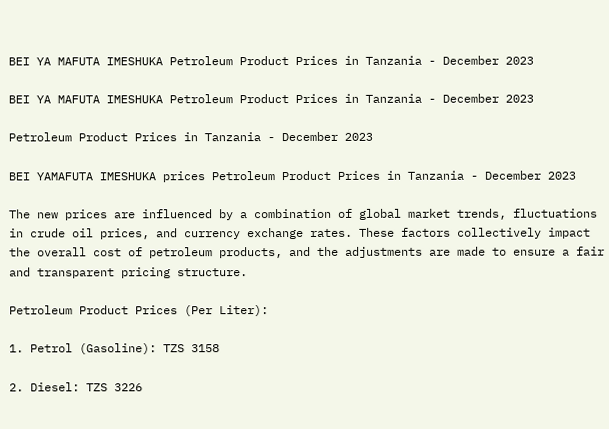BEI YA MAFUTA IMESHUKA Petroleum Product Prices in Tanzania - December 2023

BEI YA MAFUTA IMESHUKA Petroleum Product Prices in Tanzania - December 2023

Petroleum Product Prices in Tanzania - December 2023

BEI YAMAFUTA IMESHUKA prices Petroleum Product Prices in Tanzania - December 2023

The new prices are influenced by a combination of global market trends, fluctuations in crude oil prices, and currency exchange rates. These factors collectively impact the overall cost of petroleum products, and the adjustments are made to ensure a fair and transparent pricing structure.

Petroleum Product Prices (Per Liter):

1. Petrol (Gasoline): TZS 3158

2. Diesel: TZS 3226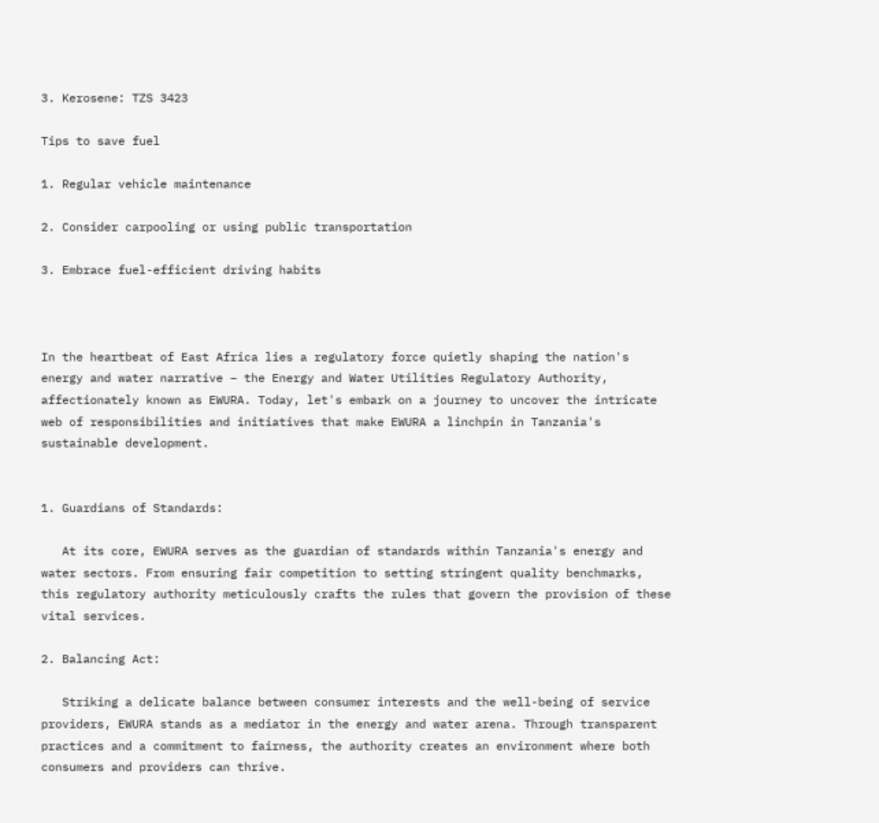3. Kerosene: TZS 3423

Tips to save fuel

1. Regular vehicle maintenance

2. Consider carpooling or using public transportation

3. Embrace fuel-efficient driving habits



In the heartbeat of East Africa lies a regulatory force quietly shaping the nation's energy and water narrative – the Energy and Water Utilities Regulatory Authority, affectionately known as EWURA. Today, let's embark on a journey to uncover the intricate web of responsibilities and initiatives that make EWURA a linchpin in Tanzania's sustainable development.


1. Guardians of Standards:

   At its core, EWURA serves as the guardian of standards within Tanzania's energy and water sectors. From ensuring fair competition to setting stringent quality benchmarks, this regulatory authority meticulously crafts the rules that govern the provision of these vital services.

2. Balancing Act:

   Striking a delicate balance between consumer interests and the well-being of service providers, EWURA stands as a mediator in the energy and water arena. Through transparent practices and a commitment to fairness, the authority creates an environment where both consumers and providers can thrive.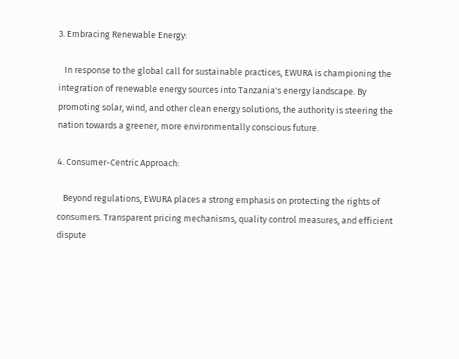3. Embracing Renewable Energy:

   In response to the global call for sustainable practices, EWURA is championing the integration of renewable energy sources into Tanzania's energy landscape. By promoting solar, wind, and other clean energy solutions, the authority is steering the nation towards a greener, more environmentally conscious future.

4. Consumer-Centric Approach:

   Beyond regulations, EWURA places a strong emphasis on protecting the rights of consumers. Transparent pricing mechanisms, quality control measures, and efficient dispute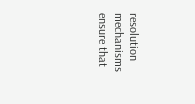resolution mechanisms ensure that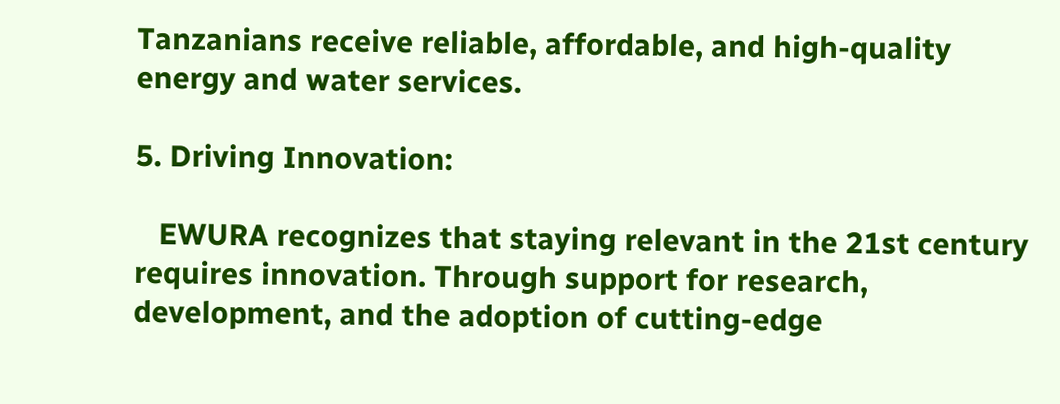Tanzanians receive reliable, affordable, and high-quality energy and water services.

5. Driving Innovation:

   EWURA recognizes that staying relevant in the 21st century requires innovation. Through support for research, development, and the adoption of cutting-edge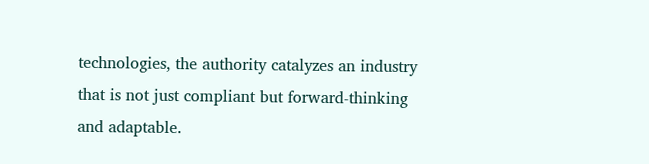technologies, the authority catalyzes an industry that is not just compliant but forward-thinking and adaptable.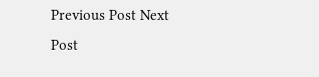Previous Post Next Post